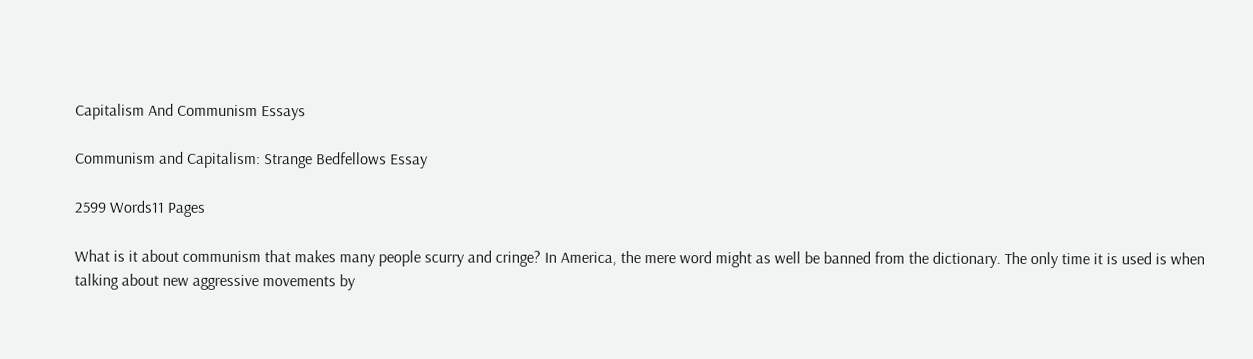Capitalism And Communism Essays

Communism and Capitalism: Strange Bedfellows Essay

2599 Words11 Pages

What is it about communism that makes many people scurry and cringe? In America, the mere word might as well be banned from the dictionary. The only time it is used is when talking about new aggressive movements by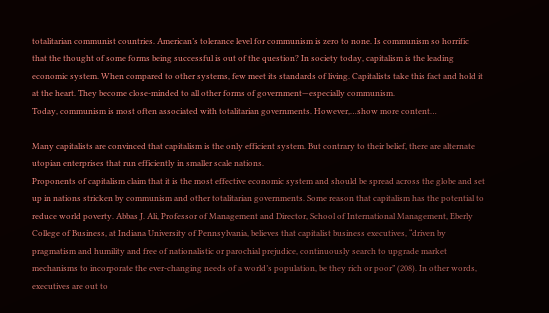totalitarian communist countries. American’s tolerance level for communism is zero to none. Is communism so horrific that the thought of some forms being successful is out of the question? In society today, capitalism is the leading economic system. When compared to other systems, few meet its standards of living. Capitalists take this fact and hold it at the heart. They become close-minded to all other forms of government—especially communism.
Today, communism is most often associated with totalitarian governments. However,…show more content…

Many capitalists are convinced that capitalism is the only efficient system. But contrary to their belief, there are alternate utopian enterprises that run efficiently in smaller scale nations.
Proponents of capitalism claim that it is the most effective economic system and should be spread across the globe and set up in nations stricken by communism and other totalitarian governments. Some reason that capitalism has the potential to reduce world poverty. Abbas J. Ali, Professor of Management and Director, School of International Management, Eberly College of Business, at Indiana University of Pennsylvania, believes that capitalist business executives, “driven by pragmatism and humility and free of nationalistic or parochial prejudice, continuously search to upgrade market mechanisms to incorporate the ever-changing needs of a world’s population, be they rich or poor” (208). In other words, executives are out to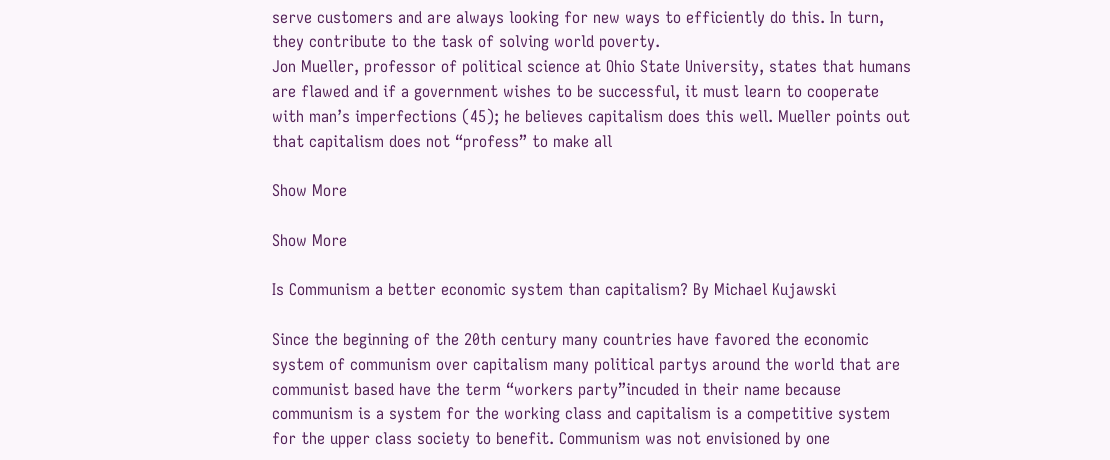serve customers and are always looking for new ways to efficiently do this. In turn, they contribute to the task of solving world poverty.
Jon Mueller, professor of political science at Ohio State University, states that humans are flawed and if a government wishes to be successful, it must learn to cooperate with man’s imperfections (45); he believes capitalism does this well. Mueller points out that capitalism does not “profess” to make all

Show More

Show More

Is Communism a better economic system than capitalism? By Michael Kujawski

Since the beginning of the 20th century many countries have favored the economic system of communism over capitalism many political partys around the world that are communist based have the term “workers party”incuded in their name because communism is a system for the working class and capitalism is a competitive system for the upper class society to benefit. Communism was not envisioned by one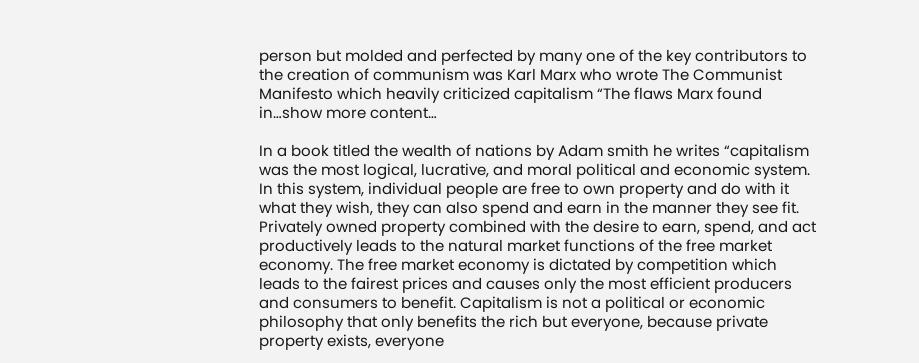person but molded and perfected by many one of the key contributors to the creation of communism was Karl Marx who wrote The Communist Manifesto which heavily criticized capitalism “The flaws Marx found in…show more content…

In a book titled the wealth of nations by Adam smith he writes “capitalism was the most logical, lucrative, and moral political and economic system. In this system, individual people are free to own property and do with it what they wish, they can also spend and earn in the manner they see fit. Privately owned property combined with the desire to earn, spend, and act productively leads to the natural market functions of the free market economy. The free market economy is dictated by competition which leads to the fairest prices and causes only the most efficient producers and consumers to benefit. Capitalism is not a political or economic philosophy that only benefits the rich but everyone, because private property exists, everyone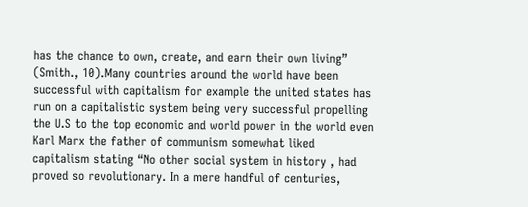has the chance to own, create, and earn their own living” (Smith., 10).Many countries around the world have been successful with capitalism for example the united states has run on a capitalistic system being very successful propelling the U.S to the top economic and world power in the world even Karl Marx the father of communism somewhat liked capitalism stating “No other social system in history , had proved so revolutionary. In a mere handful of centuries,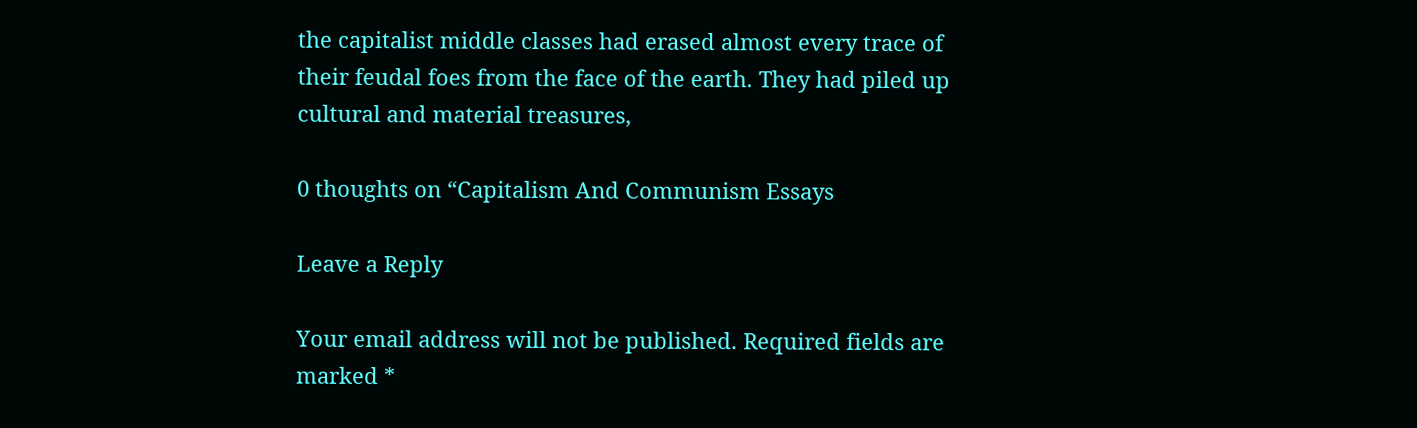the capitalist middle classes had erased almost every trace of their feudal foes from the face of the earth. They had piled up cultural and material treasures,

0 thoughts on “Capitalism And Communism Essays

Leave a Reply

Your email address will not be published. Required fields are marked *